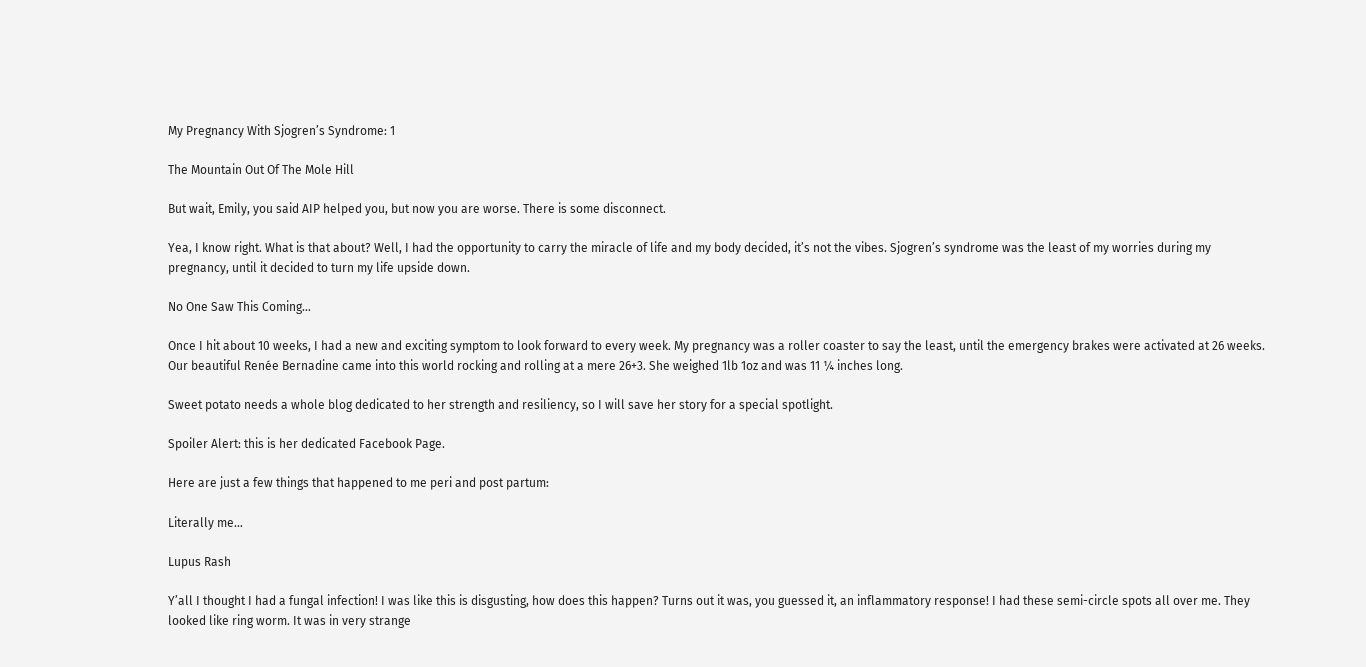My Pregnancy With Sjogren’s Syndrome: 1

The Mountain Out Of The Mole Hill

But wait, Emily, you said AIP helped you, but now you are worse. There is some disconnect.

Yea, I know right. What is that about? Well, I had the opportunity to carry the miracle of life and my body decided, it’s not the vibes. Sjogren’s syndrome was the least of my worries during my pregnancy, until it decided to turn my life upside down.

No One Saw This Coming…

Once I hit about 10 weeks, I had a new and exciting symptom to look forward to every week. My pregnancy was a roller coaster to say the least, until the emergency brakes were activated at 26 weeks. Our beautiful Renée Bernadine came into this world rocking and rolling at a mere 26+3. She weighed 1lb 1oz and was 11 ¼ inches long.

Sweet potato needs a whole blog dedicated to her strength and resiliency, so I will save her story for a special spotlight.

Spoiler Alert: this is her dedicated Facebook Page.

Here are just a few things that happened to me peri and post partum:

Literally me…

Lupus Rash

Y’all I thought I had a fungal infection! I was like this is disgusting, how does this happen? Turns out it was, you guessed it, an inflammatory response! I had these semi-circle spots all over me. They looked like ring worm. It was in very strange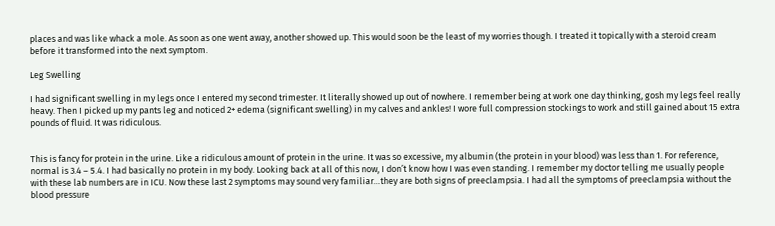places and was like whack a mole. As soon as one went away, another showed up. This would soon be the least of my worries though. I treated it topically with a steroid cream before it transformed into the next symptom.

Leg Swelling

I had significant swelling in my legs once I entered my second trimester. It literally showed up out of nowhere. I remember being at work one day thinking, gosh my legs feel really heavy. Then I picked up my pants leg and noticed 2+ edema (significant swelling) in my calves and ankles! I wore full compression stockings to work and still gained about 15 extra pounds of fluid. It was ridiculous.


This is fancy for protein in the urine. Like a ridiculous amount of protein in the urine. It was so excessive, my albumin (the protein in your blood) was less than 1. For reference, normal is 3.4 – 5.4. I had basically no protein in my body. Looking back at all of this now, I don’t know how I was even standing. I remember my doctor telling me usually people with these lab numbers are in ICU. Now these last 2 symptoms may sound very familiar…they are both signs of preeclampsia. I had all the symptoms of preeclampsia without the blood pressure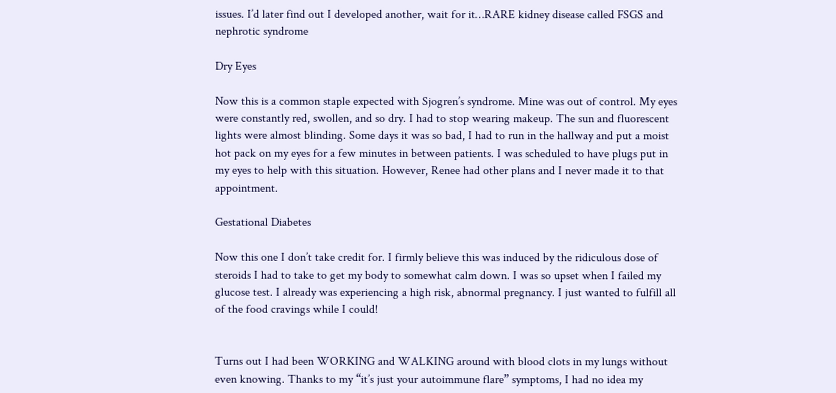issues. I’d later find out I developed another, wait for it…RARE kidney disease called FSGS and nephrotic syndrome

Dry Eyes

Now this is a common staple expected with Sjogren’s syndrome. Mine was out of control. My eyes were constantly red, swollen, and so dry. I had to stop wearing makeup. The sun and fluorescent lights were almost blinding. Some days it was so bad, I had to run in the hallway and put a moist hot pack on my eyes for a few minutes in between patients. I was scheduled to have plugs put in my eyes to help with this situation. However, Renee had other plans and I never made it to that appointment.

Gestational Diabetes

Now this one I don’t take credit for. I firmly believe this was induced by the ridiculous dose of steroids I had to take to get my body to somewhat calm down. I was so upset when I failed my glucose test. I already was experiencing a high risk, abnormal pregnancy. I just wanted to fulfill all of the food cravings while I could!


Turns out I had been WORKING and WALKING around with blood clots in my lungs without even knowing. Thanks to my “it’s just your autoimmune flare” symptoms, I had no idea my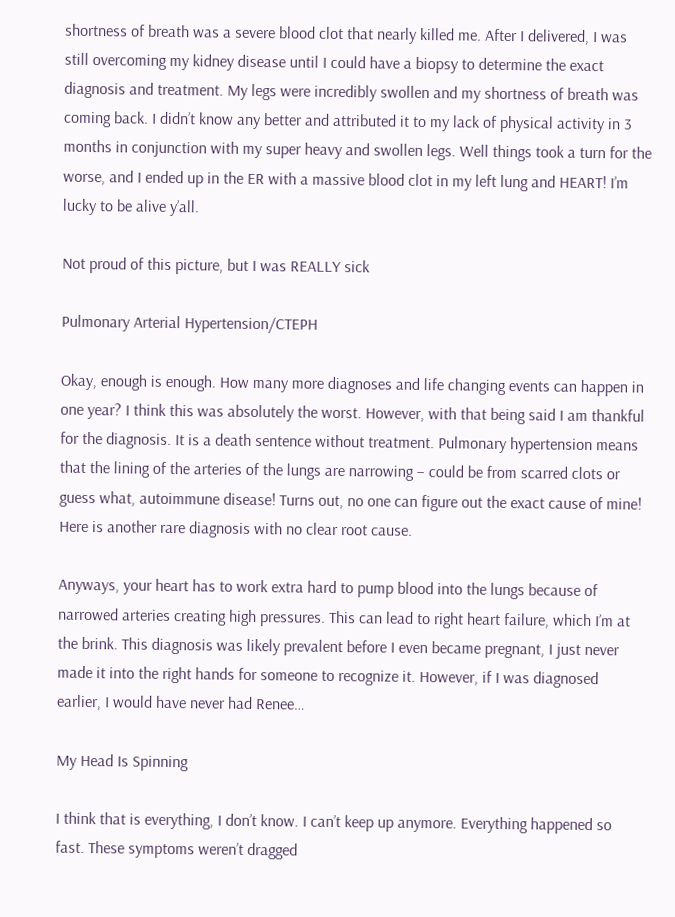shortness of breath was a severe blood clot that nearly killed me. After I delivered, I was still overcoming my kidney disease until I could have a biopsy to determine the exact diagnosis and treatment. My legs were incredibly swollen and my shortness of breath was coming back. I didn’t know any better and attributed it to my lack of physical activity in 3 months in conjunction with my super heavy and swollen legs. Well things took a turn for the worse, and I ended up in the ER with a massive blood clot in my left lung and HEART! I’m lucky to be alive y’all.

Not proud of this picture, but I was REALLY sick

Pulmonary Arterial Hypertension/CTEPH

Okay, enough is enough. How many more diagnoses and life changing events can happen in one year? I think this was absolutely the worst. However, with that being said I am thankful for the diagnosis. It is a death sentence without treatment. Pulmonary hypertension means that the lining of the arteries of the lungs are narrowing – could be from scarred clots or guess what, autoimmune disease! Turns out, no one can figure out the exact cause of mine! Here is another rare diagnosis with no clear root cause.

Anyways, your heart has to work extra hard to pump blood into the lungs because of narrowed arteries creating high pressures. This can lead to right heart failure, which I’m at the brink. This diagnosis was likely prevalent before I even became pregnant, I just never made it into the right hands for someone to recognize it. However, if I was diagnosed earlier, I would have never had Renee…

My Head Is Spinning

I think that is everything, I don’t know. I can’t keep up anymore. Everything happened so fast. These symptoms weren’t dragged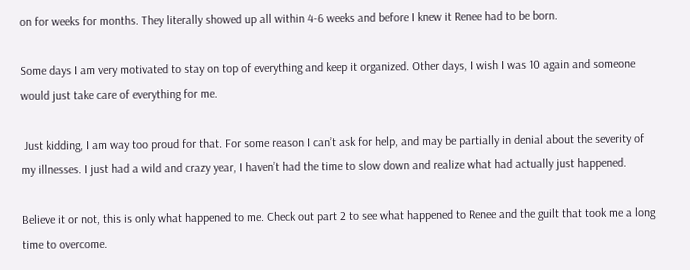on for weeks for months. They literally showed up all within 4-6 weeks and before I knew it Renee had to be born.

Some days I am very motivated to stay on top of everything and keep it organized. Other days, I wish I was 10 again and someone would just take care of everything for me.

 Just kidding, I am way too proud for that. For some reason I can’t ask for help, and may be partially in denial about the severity of my illnesses. I just had a wild and crazy year, I haven’t had the time to slow down and realize what had actually just happened.

Believe it or not, this is only what happened to me. Check out part 2 to see what happened to Renee and the guilt that took me a long time to overcome.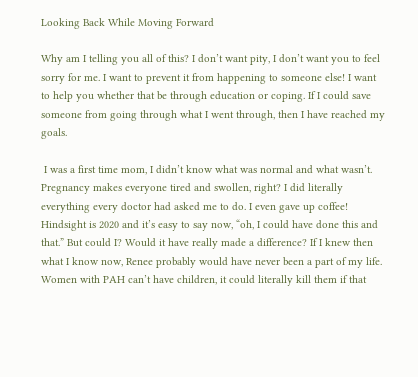Looking Back While Moving Forward

Why am I telling you all of this? I don’t want pity, I don’t want you to feel sorry for me. I want to prevent it from happening to someone else! I want to help you whether that be through education or coping. If I could save someone from going through what I went through, then I have reached my goals.

 I was a first time mom, I didn’t know what was normal and what wasn’t. Pregnancy makes everyone tired and swollen, right? I did literally everything every doctor had asked me to do. I even gave up coffee! Hindsight is 2020 and it’s easy to say now, “oh, I could have done this and that.” But could I? Would it have really made a difference? If I knew then what I know now, Renee probably would have never been a part of my life. Women with PAH can’t have children, it could literally kill them if that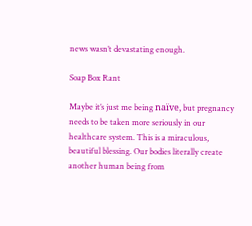news wasn’t devastating enough.

Soap Box Rant

Maybe it’s just me being naïve, but pregnancy needs to be taken more seriously in our healthcare system. This is a miraculous, beautiful blessing. Our bodies literally create another human being from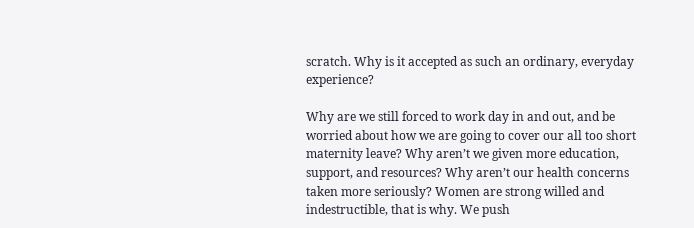scratch. Why is it accepted as such an ordinary, everyday experience?

Why are we still forced to work day in and out, and be worried about how we are going to cover our all too short maternity leave? Why aren’t we given more education, support, and resources? Why aren’t our health concerns taken more seriously? Women are strong willed and indestructible, that is why. We push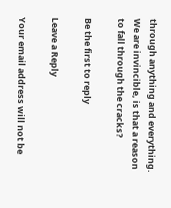through anything and everything. We are invincible, is that a reason to fall through the cracks?

Be the first to reply

Leave a Reply

Your email address will not be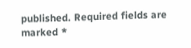published. Required fields are marked *